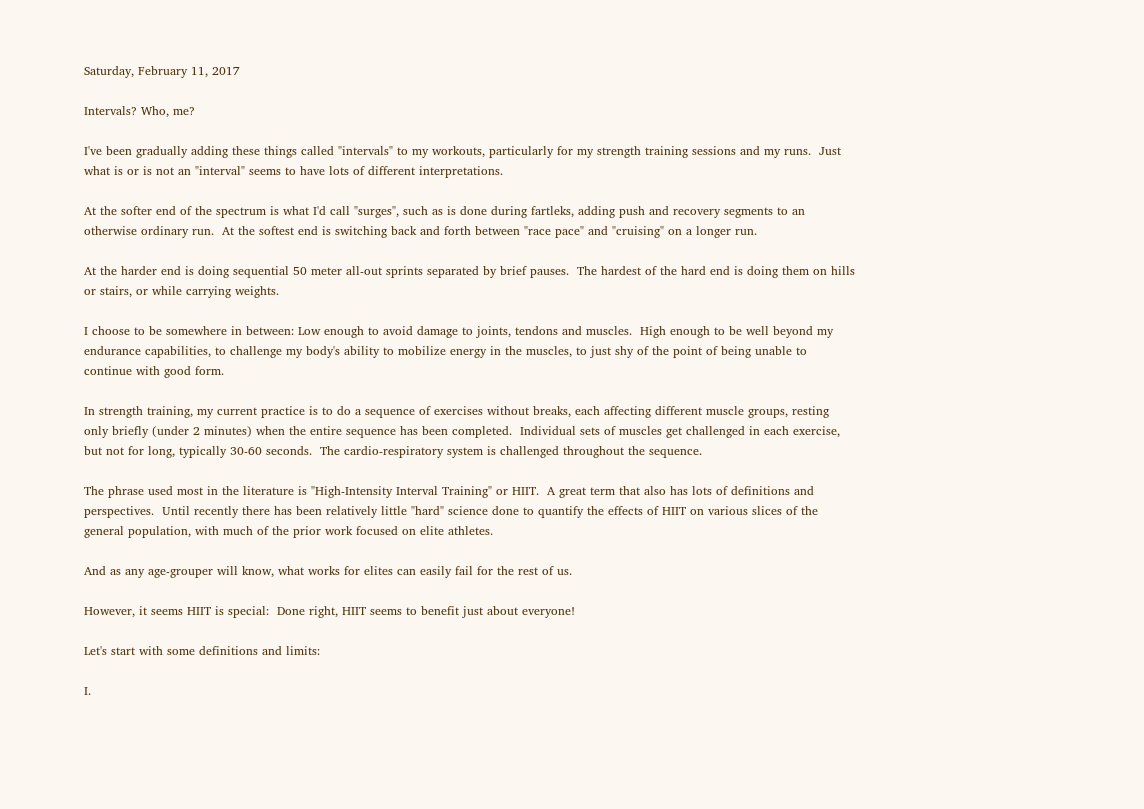Saturday, February 11, 2017

Intervals? Who, me?

I've been gradually adding these things called "intervals" to my workouts, particularly for my strength training sessions and my runs.  Just what is or is not an "interval" seems to have lots of different interpretations.

At the softer end of the spectrum is what I'd call "surges", such as is done during fartleks, adding push and recovery segments to an otherwise ordinary run.  At the softest end is switching back and forth between "race pace" and "cruising" on a longer run.

At the harder end is doing sequential 50 meter all-out sprints separated by brief pauses.  The hardest of the hard end is doing them on hills or stairs, or while carrying weights.

I choose to be somewhere in between: Low enough to avoid damage to joints, tendons and muscles.  High enough to be well beyond my endurance capabilities, to challenge my body's ability to mobilize energy in the muscles, to just shy of the point of being unable to continue with good form.

In strength training, my current practice is to do a sequence of exercises without breaks, each affecting different muscle groups, resting only briefly (under 2 minutes) when the entire sequence has been completed.  Individual sets of muscles get challenged in each exercise, but not for long, typically 30-60 seconds.  The cardio-respiratory system is challenged throughout the sequence.

The phrase used most in the literature is "High-Intensity Interval Training" or HIIT.  A great term that also has lots of definitions and perspectives.  Until recently there has been relatively little "hard" science done to quantify the effects of HIIT on various slices of the general population, with much of the prior work focused on elite athletes.

And as any age-grouper will know, what works for elites can easily fail for the rest of us.

However, it seems HIIT is special:  Done right, HIIT seems to benefit just about everyone!

Let's start with some definitions and limits:

I.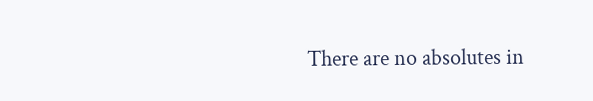There are no absolutes in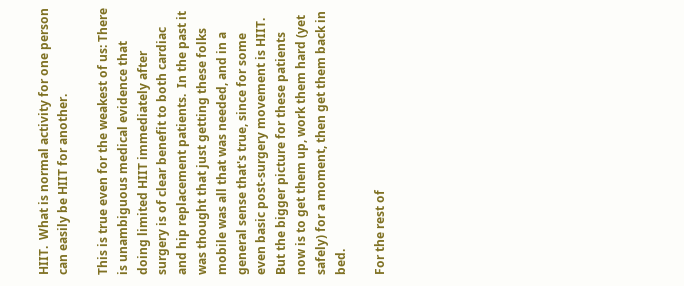HIIT.  What is normal activity for one person can easily be HIIT for another.

This is true even for the weakest of us: There is unambiguous medical evidence that doing limited HIIT immediately after surgery is of clear benefit to both cardiac and hip replacement patients.  In the past it was thought that just getting these folks mobile was all that was needed, and in a general sense that's true, since for some even basic post-surgery movement is HIIT.  But the bigger picture for these patients now is to get them up, work them hard (yet safely) for a moment, then get them back in bed.

For the rest of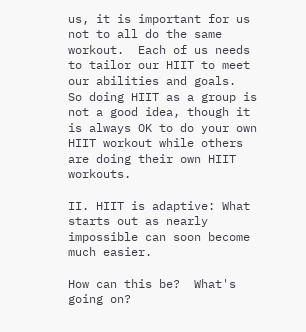us, it is important for us not to all do the same workout.  Each of us needs to tailor our HIIT to meet our abilities and goals.  So doing HIIT as a group is not a good idea, though it is always OK to do your own HIIT workout while others are doing their own HIIT workouts.

II. HIIT is adaptive: What starts out as nearly impossible can soon become much easier.

How can this be?  What's going on?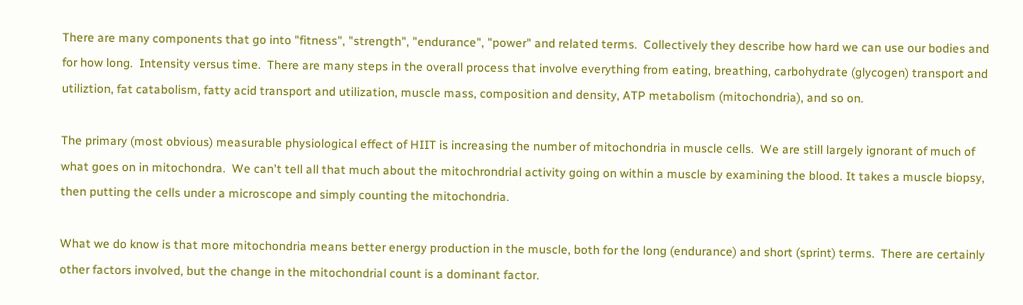There are many components that go into "fitness", "strength", "endurance", "power" and related terms.  Collectively they describe how hard we can use our bodies and for how long.  Intensity versus time.  There are many steps in the overall process that involve everything from eating, breathing, carbohydrate (glycogen) transport and utiliztion, fat catabolism, fatty acid transport and utilization, muscle mass, composition and density, ATP metabolism (mitochondria), and so on.

The primary (most obvious) measurable physiological effect of HIIT is increasing the number of mitochondria in muscle cells.  We are still largely ignorant of much of what goes on in mitochondra.  We can't tell all that much about the mitochrondrial activity going on within a muscle by examining the blood. It takes a muscle biopsy, then putting the cells under a microscope and simply counting the mitochondria.

What we do know is that more mitochondria means better energy production in the muscle, both for the long (endurance) and short (sprint) terms.  There are certainly other factors involved, but the change in the mitochondrial count is a dominant factor.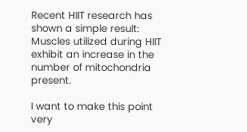Recent HIIT research has shown a simple result: Muscles utilized during HIIT exhibit an increase in the number of mitochondria present.

I want to make this point very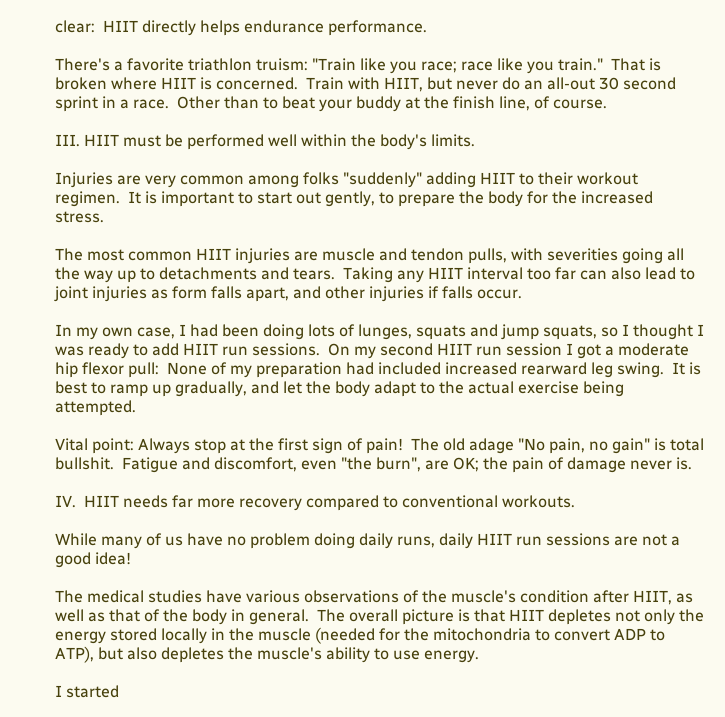clear:  HIIT directly helps endurance performance.

There's a favorite triathlon truism: "Train like you race; race like you train."  That is broken where HIIT is concerned.  Train with HIIT, but never do an all-out 30 second sprint in a race.  Other than to beat your buddy at the finish line, of course.

III. HIIT must be performed well within the body's limits.

Injuries are very common among folks "suddenly" adding HIIT to their workout regimen.  It is important to start out gently, to prepare the body for the increased stress.

The most common HIIT injuries are muscle and tendon pulls, with severities going all the way up to detachments and tears.  Taking any HIIT interval too far can also lead to joint injuries as form falls apart, and other injuries if falls occur.

In my own case, I had been doing lots of lunges, squats and jump squats, so I thought I was ready to add HIIT run sessions.  On my second HIIT run session I got a moderate hip flexor pull:  None of my preparation had included increased rearward leg swing.  It is best to ramp up gradually, and let the body adapt to the actual exercise being attempted.

Vital point: Always stop at the first sign of pain!  The old adage "No pain, no gain" is total bullshit.  Fatigue and discomfort, even "the burn", are OK; the pain of damage never is.

IV.  HIIT needs far more recovery compared to conventional workouts.

While many of us have no problem doing daily runs, daily HIIT run sessions are not a good idea!

The medical studies have various observations of the muscle's condition after HIIT, as well as that of the body in general.  The overall picture is that HIIT depletes not only the energy stored locally in the muscle (needed for the mitochondria to convert ADP to ATP), but also depletes the muscle's ability to use energy.

I started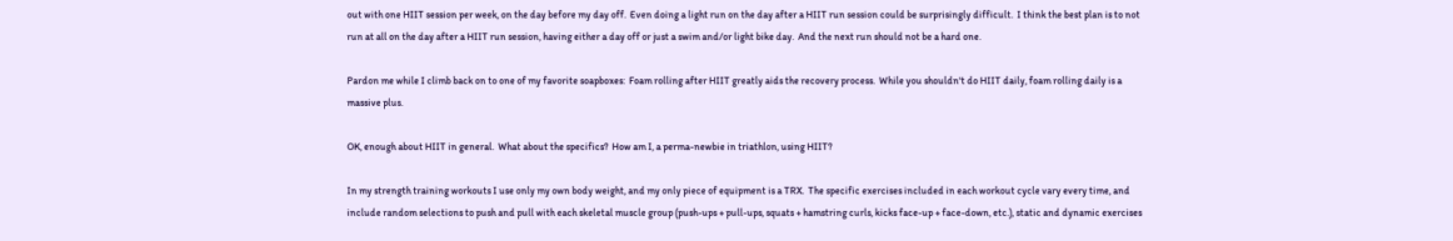out with one HIIT session per week, on the day before my day off.  Even doing a light run on the day after a HIIT run session could be surprisingly difficult.  I think the best plan is to not run at all on the day after a HIIT run session, having either a day off or just a swim and/or light bike day.  And the next run should not be a hard one.

Pardon me while I climb back on to one of my favorite soapboxes:  Foam rolling after HIIT greatly aids the recovery process.  While you shouldn't do HIIT daily, foam rolling daily is a massive plus.

OK, enough about HIIT in general.  What about the specifics?  How am I, a perma-newbie in triathlon, using HIIT?

In my strength training workouts I use only my own body weight, and my only piece of equipment is a TRX.  The specific exercises included in each workout cycle vary every time, and include random selections to push and pull with each skeletal muscle group (push-ups + pull-ups, squats + hamstring curls, kicks face-up + face-down, etc.), static and dynamic exercises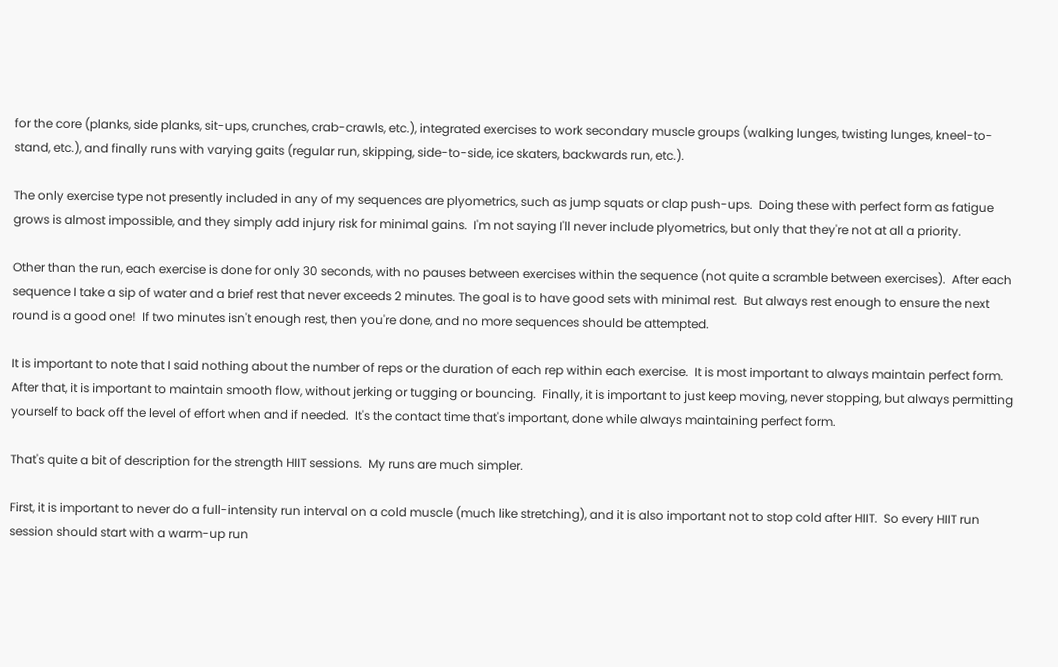for the core (planks, side planks, sit-ups, crunches, crab-crawls, etc.), integrated exercises to work secondary muscle groups (walking lunges, twisting lunges, kneel-to-stand, etc.), and finally runs with varying gaits (regular run, skipping, side-to-side, ice skaters, backwards run, etc.).

The only exercise type not presently included in any of my sequences are plyometrics, such as jump squats or clap push-ups.  Doing these with perfect form as fatigue grows is almost impossible, and they simply add injury risk for minimal gains.  I'm not saying I'll never include plyometrics, but only that they're not at all a priority.

Other than the run, each exercise is done for only 30 seconds, with no pauses between exercises within the sequence (not quite a scramble between exercises).  After each sequence I take a sip of water and a brief rest that never exceeds 2 minutes. The goal is to have good sets with minimal rest.  But always rest enough to ensure the next round is a good one!  If two minutes isn't enough rest, then you're done, and no more sequences should be attempted.

It is important to note that I said nothing about the number of reps or the duration of each rep within each exercise.  It is most important to always maintain perfect form.  After that, it is important to maintain smooth flow, without jerking or tugging or bouncing.  Finally, it is important to just keep moving, never stopping, but always permitting yourself to back off the level of effort when and if needed.  It's the contact time that's important, done while always maintaining perfect form.

That's quite a bit of description for the strength HIIT sessions.  My runs are much simpler.

First, it is important to never do a full-intensity run interval on a cold muscle (much like stretching), and it is also important not to stop cold after HIIT.  So every HIIT run session should start with a warm-up run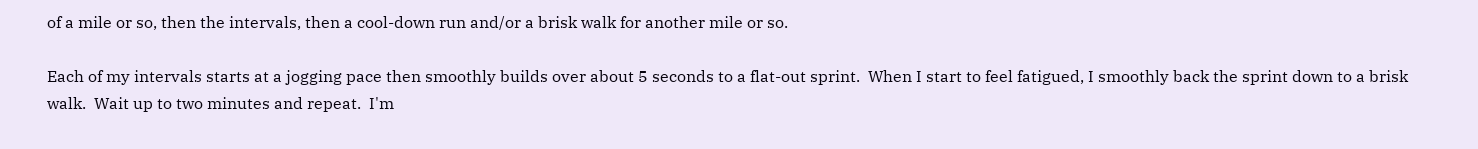of a mile or so, then the intervals, then a cool-down run and/or a brisk walk for another mile or so.

Each of my intervals starts at a jogging pace then smoothly builds over about 5 seconds to a flat-out sprint.  When I start to feel fatigued, I smoothly back the sprint down to a brisk walk.  Wait up to two minutes and repeat.  I'm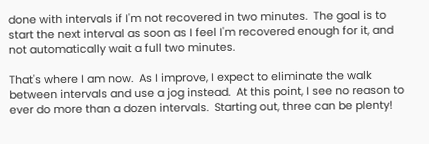done with intervals if I'm not recovered in two minutes.  The goal is to start the next interval as soon as I feel I'm recovered enough for it, and not automatically wait a full two minutes.

That's where I am now.  As I improve, I expect to eliminate the walk between intervals and use a jog instead.  At this point, I see no reason to ever do more than a dozen intervals.  Starting out, three can be plenty!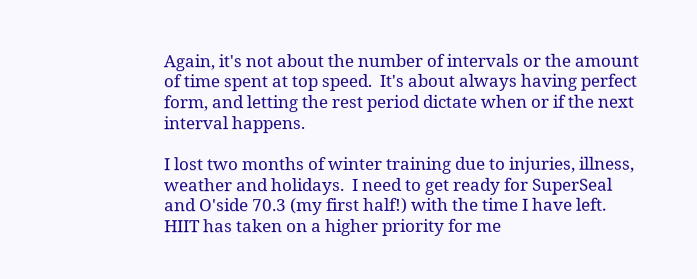Again, it's not about the number of intervals or the amount of time spent at top speed.  It's about always having perfect form, and letting the rest period dictate when or if the next interval happens.

I lost two months of winter training due to injuries, illness, weather and holidays.  I need to get ready for SuperSeal and O'side 70.3 (my first half!) with the time I have left.  HIIT has taken on a higher priority for me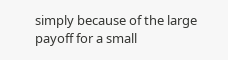simply because of the large payoff for a small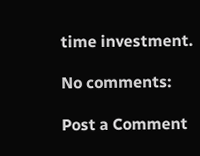time investment.

No comments:

Post a Comment